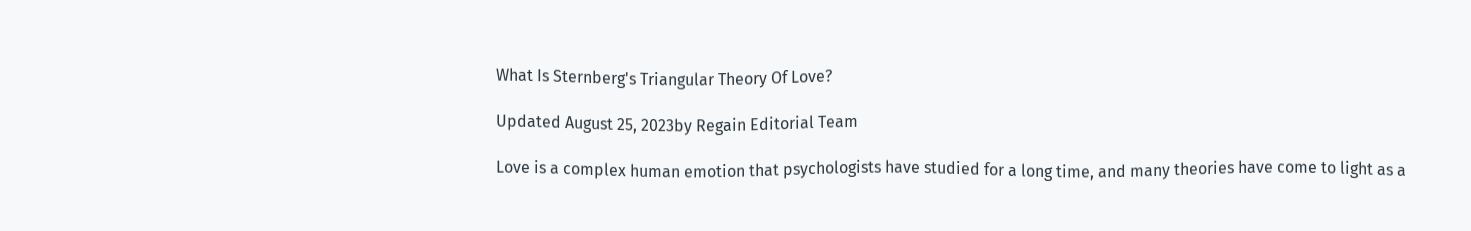What Is Sternberg's Triangular Theory Of Love?

Updated August 25, 2023by Regain Editorial Team

Love is a complex human emotion that psychologists have studied for a long time, and many theories have come to light as a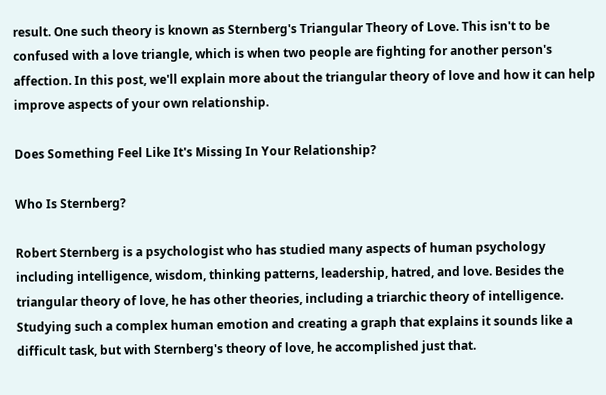result. One such theory is known as Sternberg's Triangular Theory of Love. This isn't to be confused with a love triangle, which is when two people are fighting for another person's affection. In this post, we'll explain more about the triangular theory of love and how it can help improve aspects of your own relationship.

Does Something Feel Like It's Missing In Your Relationship?

Who Is Sternberg?

Robert Sternberg is a psychologist who has studied many aspects of human psychology including intelligence, wisdom, thinking patterns, leadership, hatred, and love. Besides the triangular theory of love, he has other theories, including a triarchic theory of intelligence. Studying such a complex human emotion and creating a graph that explains it sounds like a difficult task, but with Sternberg's theory of love, he accomplished just that.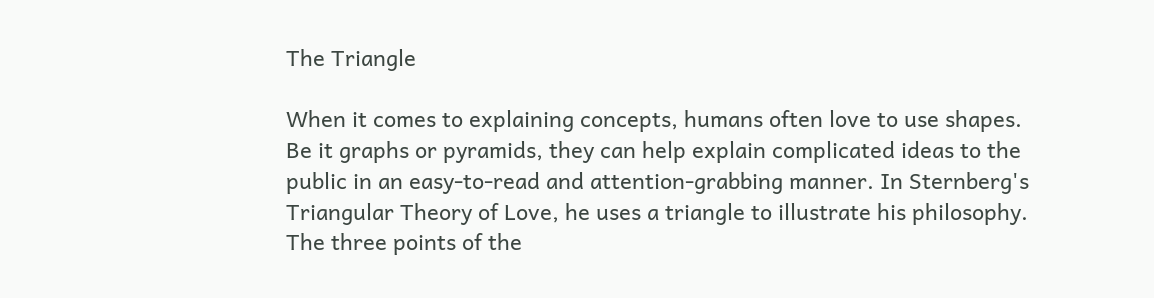The Triangle

When it comes to explaining concepts, humans often love to use shapes. Be it graphs or pyramids, they can help explain complicated ideas to the public in an easy-to-read and attention-grabbing manner. In Sternberg's Triangular Theory of Love, he uses a triangle to illustrate his philosophy. The three points of the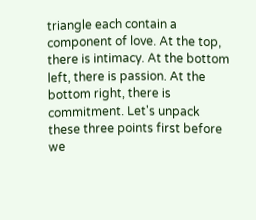triangle each contain a component of love. At the top, there is intimacy. At the bottom left, there is passion. At the bottom right, there is commitment. Let's unpack these three points first before we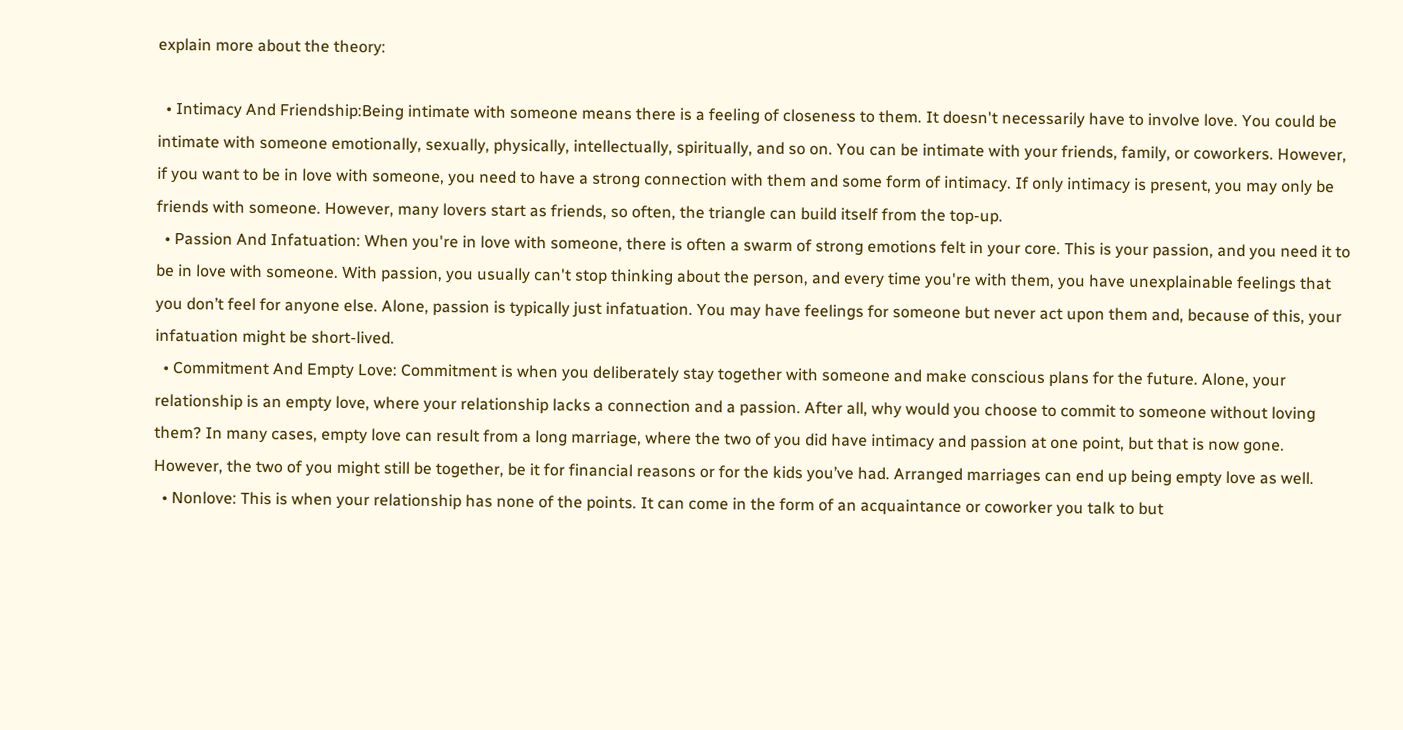explain more about the theory:

  • Intimacy And Friendship:Being intimate with someone means there is a feeling of closeness to them. It doesn't necessarily have to involve love. You could be intimate with someone emotionally, sexually, physically, intellectually, spiritually, and so on. You can be intimate with your friends, family, or coworkers. However, if you want to be in love with someone, you need to have a strong connection with them and some form of intimacy. If only intimacy is present, you may only be friends with someone. However, many lovers start as friends, so often, the triangle can build itself from the top-up.
  • Passion And Infatuation: When you're in love with someone, there is often a swarm of strong emotions felt in your core. This is your passion, and you need it to be in love with someone. With passion, you usually can't stop thinking about the person, and every time you're with them, you have unexplainable feelings that you don’t feel for anyone else. Alone, passion is typically just infatuation. You may have feelings for someone but never act upon them and, because of this, your infatuation might be short-lived.
  • Commitment And Empty Love: Commitment is when you deliberately stay together with someone and make conscious plans for the future. Alone, your relationship is an empty love, where your relationship lacks a connection and a passion. After all, why would you choose to commit to someone without loving them? In many cases, empty love can result from a long marriage, where the two of you did have intimacy and passion at one point, but that is now gone. However, the two of you might still be together, be it for financial reasons or for the kids you’ve had. Arranged marriages can end up being empty love as well.
  • Nonlove: This is when your relationship has none of the points. It can come in the form of an acquaintance or coworker you talk to but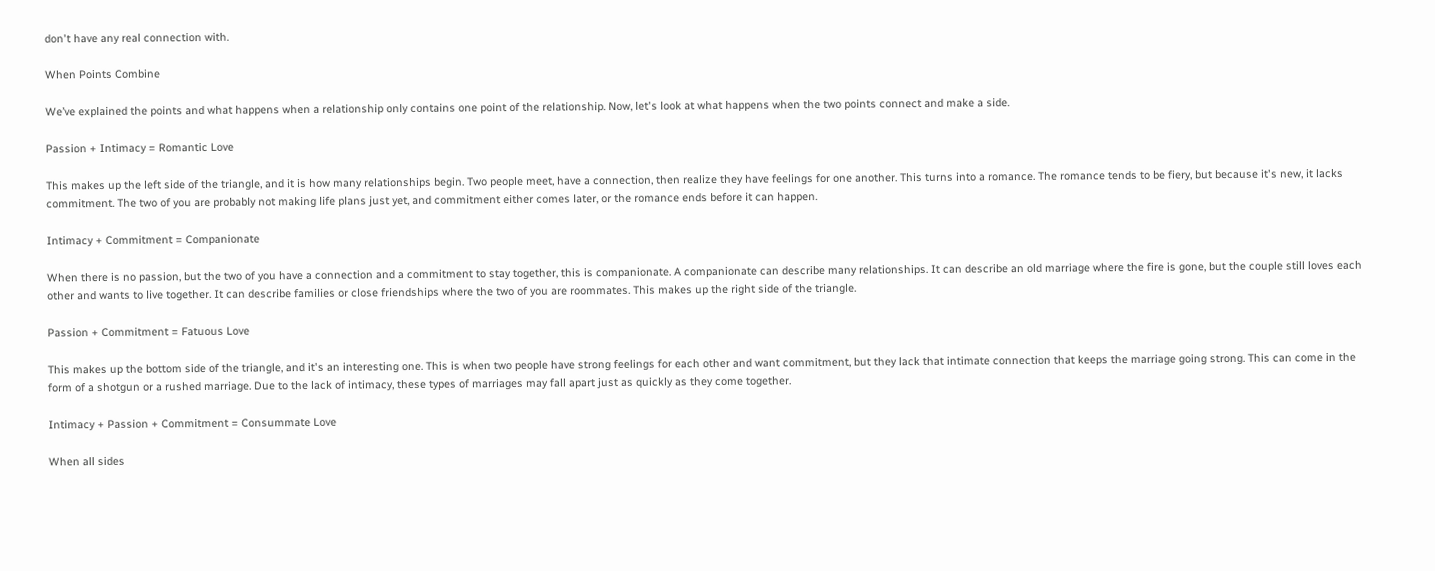don't have any real connection with.

When Points Combine

We’ve explained the points and what happens when a relationship only contains one point of the relationship. Now, let's look at what happens when the two points connect and make a side.

Passion + Intimacy = Romantic Love

This makes up the left side of the triangle, and it is how many relationships begin. Two people meet, have a connection, then realize they have feelings for one another. This turns into a romance. The romance tends to be fiery, but because it's new, it lacks commitment. The two of you are probably not making life plans just yet, and commitment either comes later, or the romance ends before it can happen.

Intimacy + Commitment = Companionate

When there is no passion, but the two of you have a connection and a commitment to stay together, this is companionate. A companionate can describe many relationships. It can describe an old marriage where the fire is gone, but the couple still loves each other and wants to live together. It can describe families or close friendships where the two of you are roommates. This makes up the right side of the triangle.

Passion + Commitment = Fatuous Love

This makes up the bottom side of the triangle, and it's an interesting one. This is when two people have strong feelings for each other and want commitment, but they lack that intimate connection that keeps the marriage going strong. This can come in the form of a shotgun or a rushed marriage. Due to the lack of intimacy, these types of marriages may fall apart just as quickly as they come together.

Intimacy + Passion + Commitment = Consummate Love

When all sides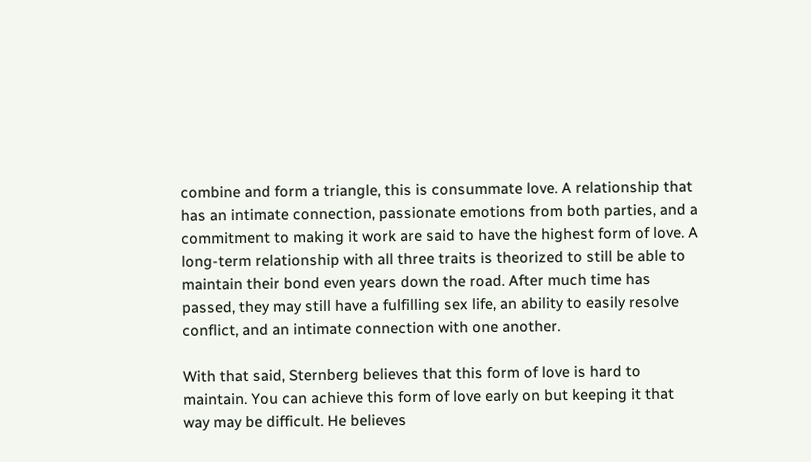combine and form a triangle, this is consummate love. A relationship that has an intimate connection, passionate emotions from both parties, and a commitment to making it work are said to have the highest form of love. A long-term relationship with all three traits is theorized to still be able to maintain their bond even years down the road. After much time has passed, they may still have a fulfilling sex life, an ability to easily resolve conflict, and an intimate connection with one another.

With that said, Sternberg believes that this form of love is hard to maintain. You can achieve this form of love early on but keeping it that way may be difficult. He believes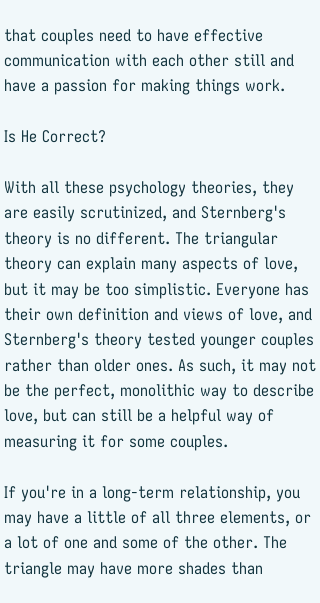that couples need to have effective communication with each other still and have a passion for making things work.

Is He Correct?

With all these psychology theories, they are easily scrutinized, and Sternberg's theory is no different. The triangular theory can explain many aspects of love, but it may be too simplistic. Everyone has their own definition and views of love, and Sternberg's theory tested younger couples rather than older ones. As such, it may not be the perfect, monolithic way to describe love, but can still be a helpful way of measuring it for some couples.

If you're in a long-term relationship, you may have a little of all three elements, or a lot of one and some of the other. The triangle may have more shades than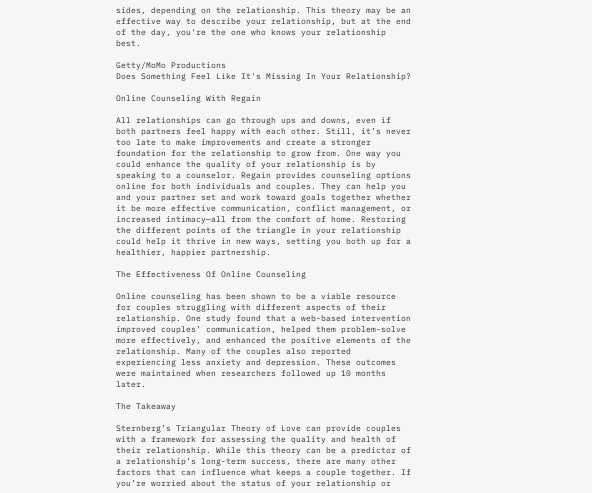sides, depending on the relationship. This theory may be an effective way to describe your relationship, but at the end of the day, you're the one who knows your relationship best.

Getty/MoMo Productions
Does Something Feel Like It's Missing In Your Relationship?

Online Counseling With Regain

All relationships can go through ups and downs, even if both partners feel happy with each other. Still, it’s never too late to make improvements and create a stronger foundation for the relationship to grow from. One way you could enhance the quality of your relationship is by speaking to a counselor. Regain provides counseling options online for both individuals and couples. They can help you and your partner set and work toward goals together whether it be more effective communication, conflict management, or increased intimacy—all from the comfort of home. Restoring the different points of the triangle in your relationship could help it thrive in new ways, setting you both up for a healthier, happier partnership.

The Effectiveness Of Online Counseling

Online counseling has been shown to be a viable resource for couples struggling with different aspects of their relationship. One study found that a web-based intervention improved couples’ communication, helped them problem-solve more effectively, and enhanced the positive elements of the relationship. Many of the couples also reported experiencing less anxiety and depression. These outcomes were maintained when researchers followed up 10 months later.

The Takeaway

Sternberg’s Triangular Theory of Love can provide couples with a framework for assessing the quality and health of their relationship. While this theory can be a predictor of a relationship’s long-term success, there are many other factors that can influence what keeps a couple together. If you’re worried about the status of your relationship or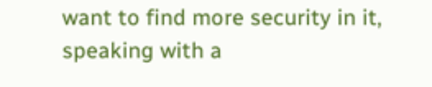want to find more security in it, speaking with a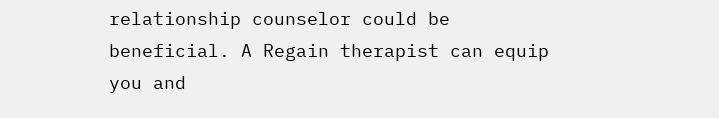relationship counselor could be beneficial. A Regain therapist can equip you and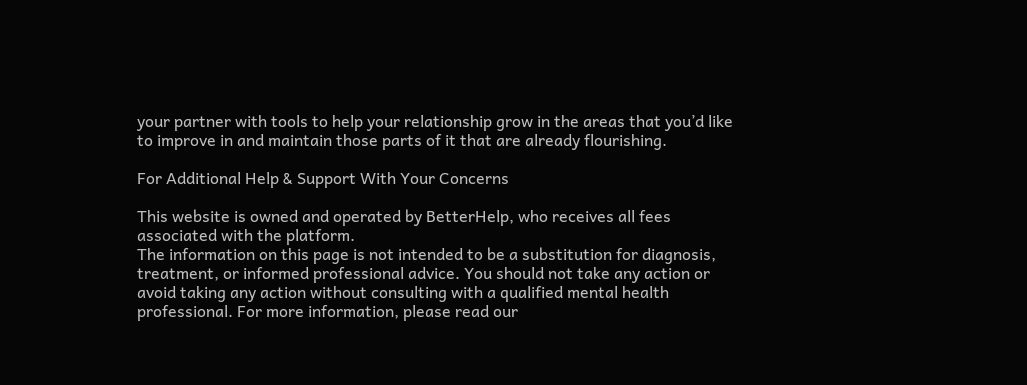your partner with tools to help your relationship grow in the areas that you’d like to improve in and maintain those parts of it that are already flourishing.

For Additional Help & Support With Your Concerns

This website is owned and operated by BetterHelp, who receives all fees associated with the platform.
The information on this page is not intended to be a substitution for diagnosis, treatment, or informed professional advice. You should not take any action or avoid taking any action without consulting with a qualified mental health professional. For more information, please read our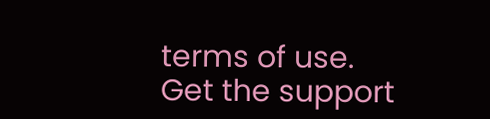terms of use.
Get the support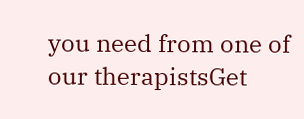you need from one of our therapistsGet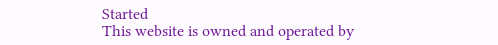Started
This website is owned and operated by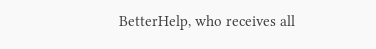BetterHelp, who receives all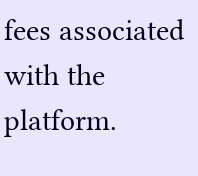fees associated with the platform.